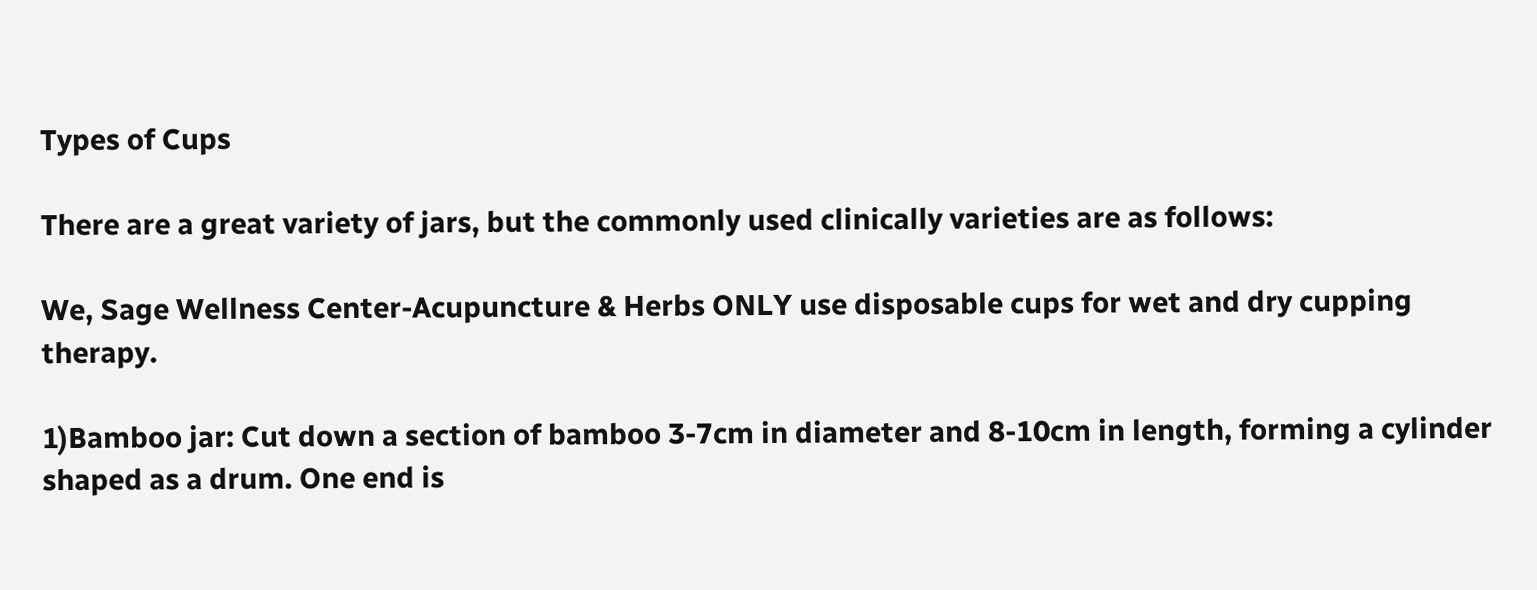Types of Cups

There are a great variety of jars, but the commonly used clinically varieties are as follows:

We, Sage Wellness Center-Acupuncture & Herbs ONLY use disposable cups for wet and dry cupping therapy.

1)Bamboo jar: Cut down a section of bamboo 3-7cm in diameter and 8-10cm in length, forming a cylinder shaped as a drum. One end is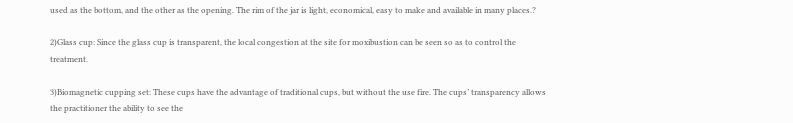used as the bottom, and the other as the opening. The rim of the jar is light, economical, easy to make and available in many places.?

2)Glass cup: Since the glass cup is transparent, the local congestion at the site for moxibustion can be seen so as to control the treatment.

3)Biomagnetic cupping set: These cups have the advantage of traditional cups, but without the use fire. The cups’ transparency allows the practitioner the ability to see the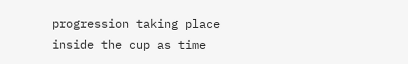progression taking place inside the cup as time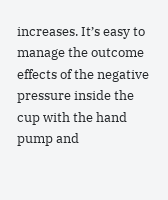increases. It’s easy to manage the outcome effects of the negative pressure inside the cup with the hand pump and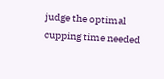judge the optimal cupping time needed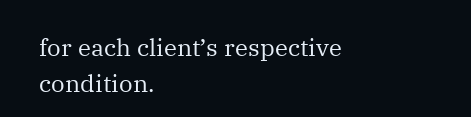for each client’s respective condition.